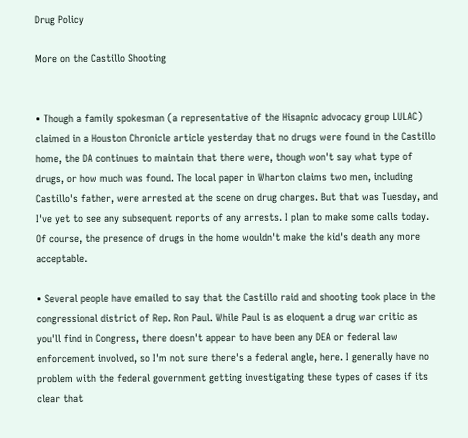Drug Policy

More on the Castillo Shooting


• Though a family spokesman (a representative of the Hisapnic advocacy group LULAC) claimed in a Houston Chronicle article yesterday that no drugs were found in the Castillo home, the DA continues to maintain that there were, though won't say what type of drugs, or how much was found. The local paper in Wharton claims two men, including Castillo's father, were arrested at the scene on drug charges. But that was Tuesday, and I've yet to see any subsequent reports of any arrests. I plan to make some calls today. Of course, the presence of drugs in the home wouldn't make the kid's death any more acceptable.

• Several people have emailed to say that the Castillo raid and shooting took place in the congressional district of Rep. Ron Paul. While Paul is as eloquent a drug war critic as you'll find in Congress, there doesn't appear to have been any DEA or federal law enforcement involved, so I'm not sure there's a federal angle, here. I generally have no problem with the federal government getting investigating these types of cases if its clear that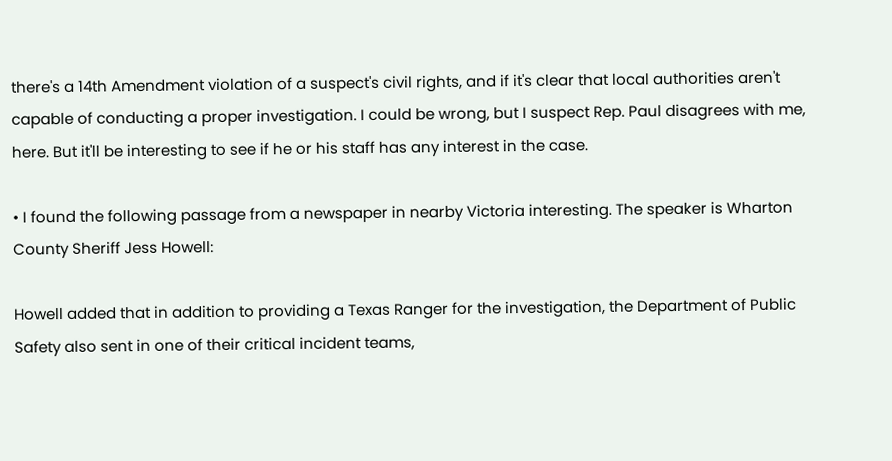there's a 14th Amendment violation of a suspect's civil rights, and if it's clear that local authorities aren't capable of conducting a proper investigation. I could be wrong, but I suspect Rep. Paul disagrees with me, here. But it'll be interesting to see if he or his staff has any interest in the case.

• I found the following passage from a newspaper in nearby Victoria interesting. The speaker is Wharton County Sheriff Jess Howell:

Howell added that in addition to providing a Texas Ranger for the investigation, the Department of Public Safety also sent in one of their critical incident teams,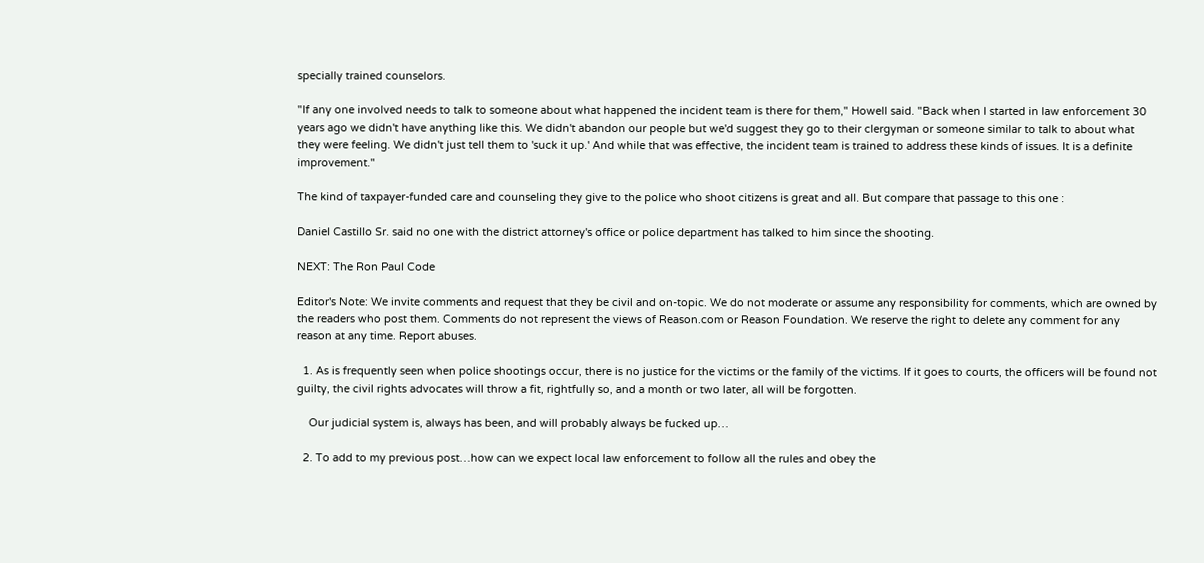specially trained counselors.

"If any one involved needs to talk to someone about what happened the incident team is there for them," Howell said. "Back when I started in law enforcement 30 years ago we didn't have anything like this. We didn't abandon our people but we'd suggest they go to their clergyman or someone similar to talk to about what they were feeling. We didn't just tell them to 'suck it up.' And while that was effective, the incident team is trained to address these kinds of issues. It is a definite improvement."

The kind of taxpayer-funded care and counseling they give to the police who shoot citizens is great and all. But compare that passage to this one :

Daniel Castillo Sr. said no one with the district attorney's office or police department has talked to him since the shooting.

NEXT: The Ron Paul Code

Editor's Note: We invite comments and request that they be civil and on-topic. We do not moderate or assume any responsibility for comments, which are owned by the readers who post them. Comments do not represent the views of Reason.com or Reason Foundation. We reserve the right to delete any comment for any reason at any time. Report abuses.

  1. As is frequently seen when police shootings occur, there is no justice for the victims or the family of the victims. If it goes to courts, the officers will be found not guilty, the civil rights advocates will throw a fit, rightfully so, and a month or two later, all will be forgotten.

    Our judicial system is, always has been, and will probably always be fucked up…

  2. To add to my previous post…how can we expect local law enforcement to follow all the rules and obey the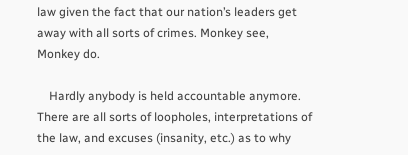law given the fact that our nation’s leaders get away with all sorts of crimes. Monkey see, Monkey do.

    Hardly anybody is held accountable anymore. There are all sorts of loopholes, interpretations of the law, and excuses (insanity, etc.) as to why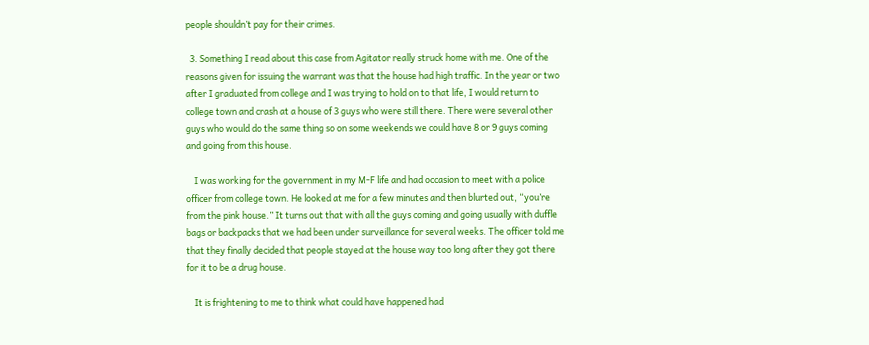people shouldn’t pay for their crimes.

  3. Something I read about this case from Agitator really struck home with me. One of the reasons given for issuing the warrant was that the house had high traffic. In the year or two after I graduated from college and I was trying to hold on to that life, I would return to college town and crash at a house of 3 guys who were still there. There were several other guys who would do the same thing so on some weekends we could have 8 or 9 guys coming and going from this house.

    I was working for the government in my M-F life and had occasion to meet with a police officer from college town. He looked at me for a few minutes and then blurted out, “you’re from the pink house.” It turns out that with all the guys coming and going usually with duffle bags or backpacks that we had been under surveillance for several weeks. The officer told me that they finally decided that people stayed at the house way too long after they got there for it to be a drug house.

    It is frightening to me to think what could have happened had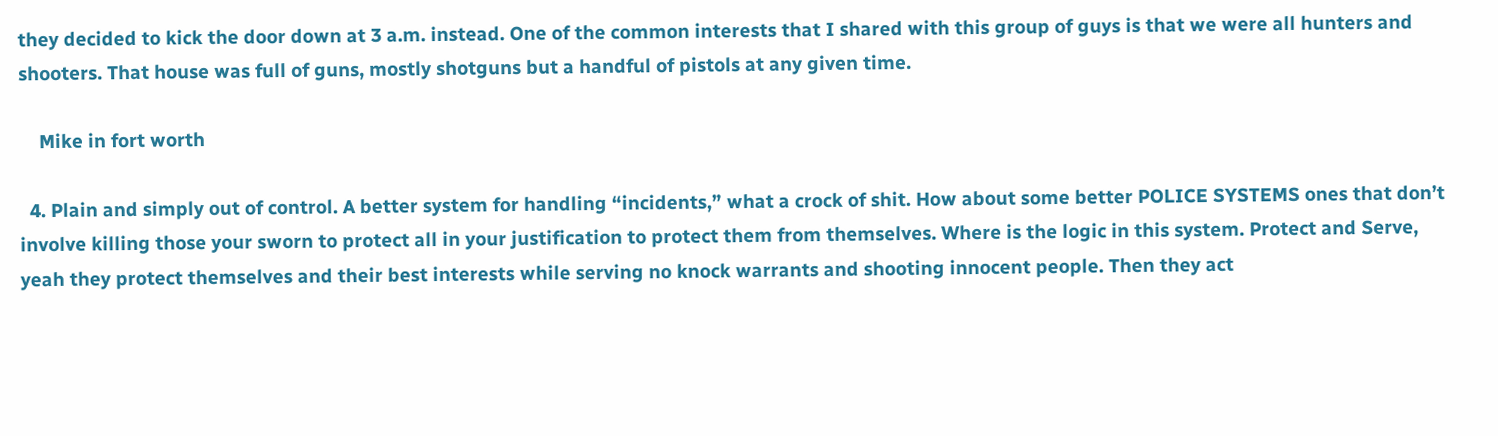they decided to kick the door down at 3 a.m. instead. One of the common interests that I shared with this group of guys is that we were all hunters and shooters. That house was full of guns, mostly shotguns but a handful of pistols at any given time.

    Mike in fort worth

  4. Plain and simply out of control. A better system for handling “incidents,” what a crock of shit. How about some better POLICE SYSTEMS ones that don’t involve killing those your sworn to protect all in your justification to protect them from themselves. Where is the logic in this system. Protect and Serve, yeah they protect themselves and their best interests while serving no knock warrants and shooting innocent people. Then they act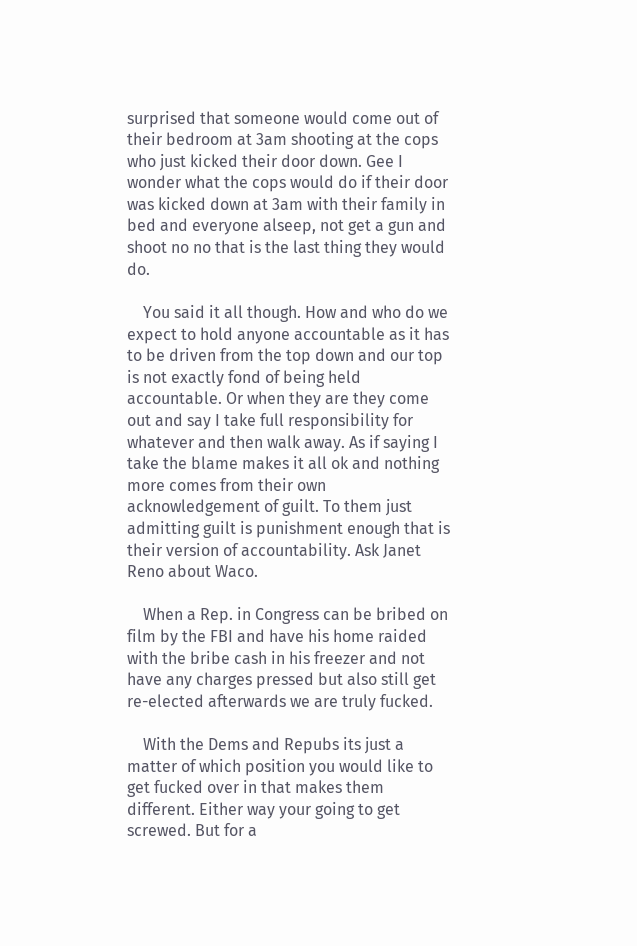surprised that someone would come out of their bedroom at 3am shooting at the cops who just kicked their door down. Gee I wonder what the cops would do if their door was kicked down at 3am with their family in bed and everyone alseep, not get a gun and shoot no no that is the last thing they would do.

    You said it all though. How and who do we expect to hold anyone accountable as it has to be driven from the top down and our top is not exactly fond of being held accountable. Or when they are they come out and say I take full responsibility for whatever and then walk away. As if saying I take the blame makes it all ok and nothing more comes from their own acknowledgement of guilt. To them just admitting guilt is punishment enough that is their version of accountability. Ask Janet Reno about Waco.

    When a Rep. in Congress can be bribed on film by the FBI and have his home raided with the bribe cash in his freezer and not have any charges pressed but also still get re-elected afterwards we are truly fucked.

    With the Dems and Repubs its just a matter of which position you would like to get fucked over in that makes them different. Either way your going to get screwed. But for a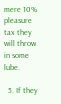mere 10% pleasure tax they will throw in some lube.

  5. If they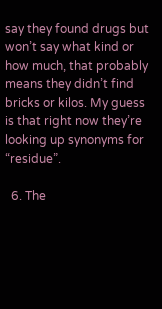say they found drugs but won’t say what kind or how much, that probably means they didn’t find bricks or kilos. My guess is that right now they’re looking up synonyms for “residue”.

  6. The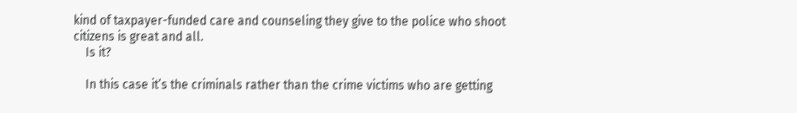kind of taxpayer-funded care and counseling they give to the police who shoot citizens is great and all.
    Is it?

    In this case it’s the criminals rather than the crime victims who are getting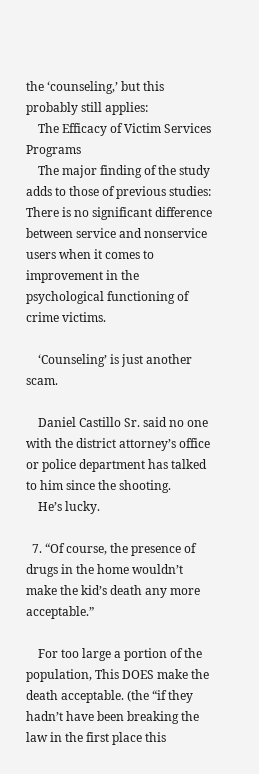the ‘counseling,’ but this probably still applies:
    The Efficacy of Victim Services Programs
    The major finding of the study adds to those of previous studies: There is no significant difference between service and nonservice users when it comes to improvement in the psychological functioning of crime victims.

    ‘Counseling’ is just another scam.

    Daniel Castillo Sr. said no one with the district attorney’s office or police department has talked to him since the shooting.
    He’s lucky.

  7. “Of course, the presence of drugs in the home wouldn’t make the kid’s death any more acceptable.”

    For too large a portion of the population, This DOES make the death acceptable. (the “if they hadn’t have been breaking the law in the first place this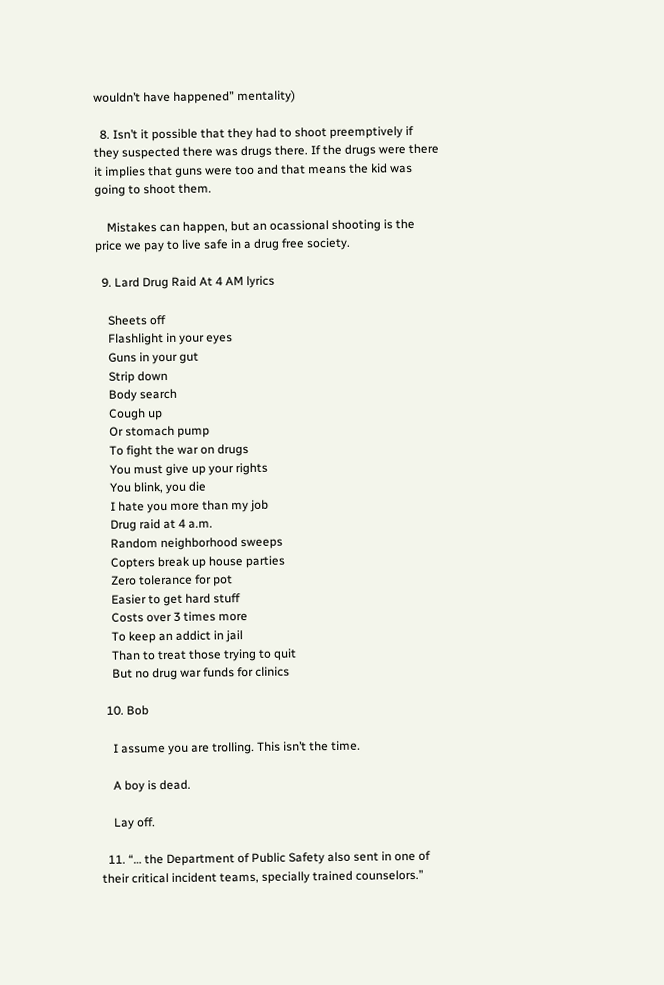wouldn’t have happened” mentality)

  8. Isn’t it possible that they had to shoot preemptively if they suspected there was drugs there. If the drugs were there it implies that guns were too and that means the kid was going to shoot them.

    Mistakes can happen, but an ocassional shooting is the price we pay to live safe in a drug free society.

  9. Lard Drug Raid At 4 AM lyrics

    Sheets off
    Flashlight in your eyes
    Guns in your gut
    Strip down
    Body search
    Cough up
    Or stomach pump
    To fight the war on drugs
    You must give up your rights
    You blink, you die
    I hate you more than my job
    Drug raid at 4 a.m.
    Random neighborhood sweeps
    Copters break up house parties
    Zero tolerance for pot
    Easier to get hard stuff
    Costs over 3 times more
    To keep an addict in jail
    Than to treat those trying to quit
    But no drug war funds for clinics

  10. Bob

    I assume you are trolling. This isn’t the time.

    A boy is dead.

    Lay off.

  11. “… the Department of Public Safety also sent in one of their critical incident teams, specially trained counselors.”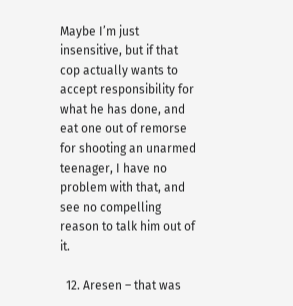Maybe I’m just insensitive, but if that cop actually wants to accept responsibility for what he has done, and eat one out of remorse for shooting an unarmed teenager, I have no problem with that, and see no compelling reason to talk him out of it.

  12. Aresen – that was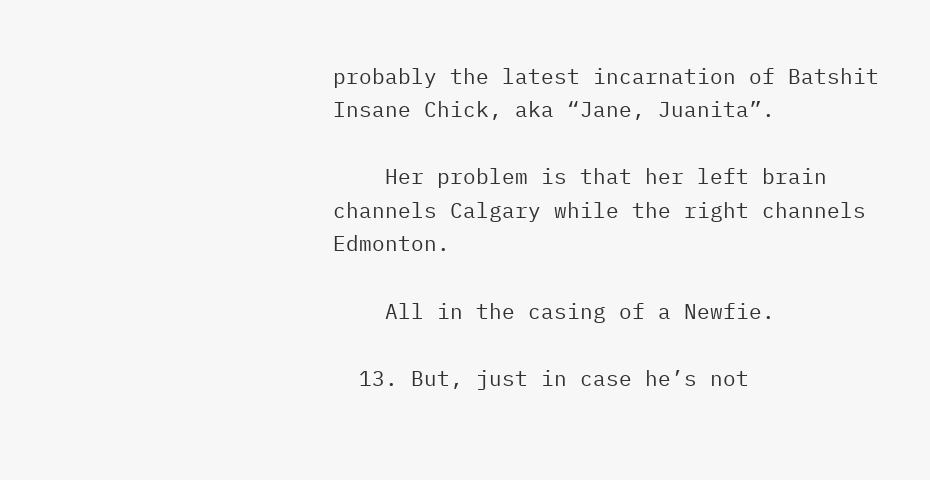probably the latest incarnation of Batshit Insane Chick, aka “Jane, Juanita”.

    Her problem is that her left brain channels Calgary while the right channels Edmonton.

    All in the casing of a Newfie.

  13. But, just in case he’s not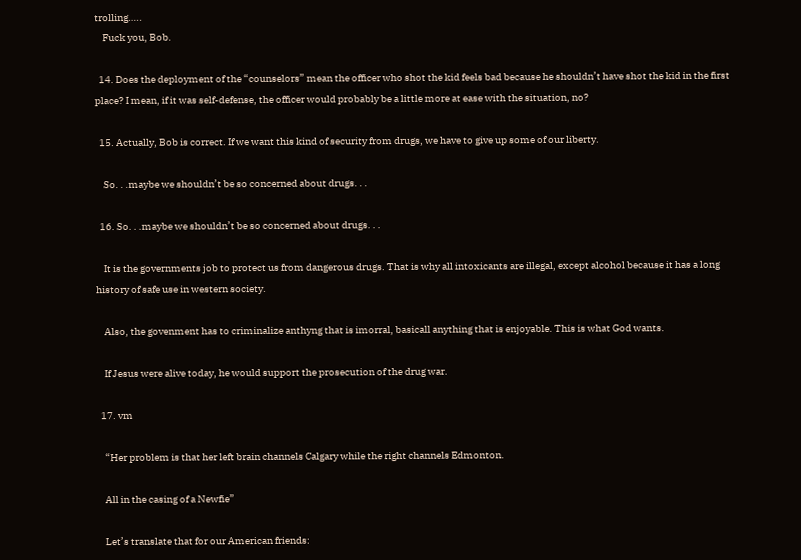trolling…..
    Fuck you, Bob.

  14. Does the deployment of the “counselors” mean the officer who shot the kid feels bad because he shouldn’t have shot the kid in the first place? I mean, if it was self-defense, the officer would probably be a little more at ease with the situation, no?

  15. Actually, Bob is correct. If we want this kind of security from drugs, we have to give up some of our liberty.

    So. . .maybe we shouldn’t be so concerned about drugs. . .

  16. So. . .maybe we shouldn’t be so concerned about drugs. . .

    It is the governments job to protect us from dangerous drugs. That is why all intoxicants are illegal, except alcohol because it has a long history of safe use in western society.

    Also, the govenment has to criminalize anthyng that is imorral, basicall anything that is enjoyable. This is what God wants.

    If Jesus were alive today, he would support the prosecution of the drug war.

  17. vm

    “Her problem is that her left brain channels Calgary while the right channels Edmonton.

    All in the casing of a Newfie”

    Let’s translate that for our American friends: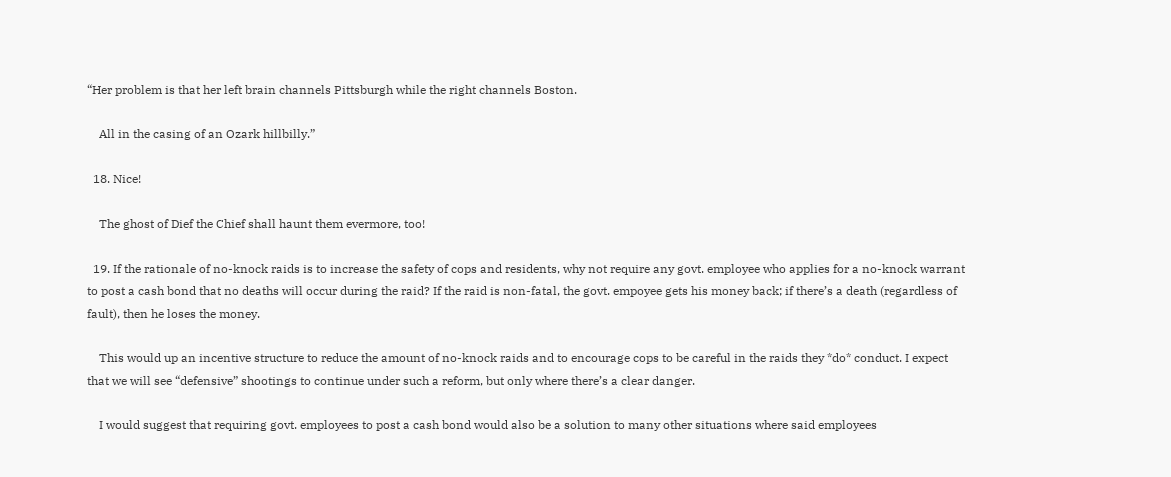“Her problem is that her left brain channels Pittsburgh while the right channels Boston.

    All in the casing of an Ozark hillbilly.”

  18. Nice!

    The ghost of Dief the Chief shall haunt them evermore, too!

  19. If the rationale of no-knock raids is to increase the safety of cops and residents, why not require any govt. employee who applies for a no-knock warrant to post a cash bond that no deaths will occur during the raid? If the raid is non-fatal, the govt. empoyee gets his money back; if there’s a death (regardless of fault), then he loses the money.

    This would up an incentive structure to reduce the amount of no-knock raids and to encourage cops to be careful in the raids they *do* conduct. I expect that we will see “defensive” shootings to continue under such a reform, but only where there’s a clear danger.

    I would suggest that requiring govt. employees to post a cash bond would also be a solution to many other situations where said employees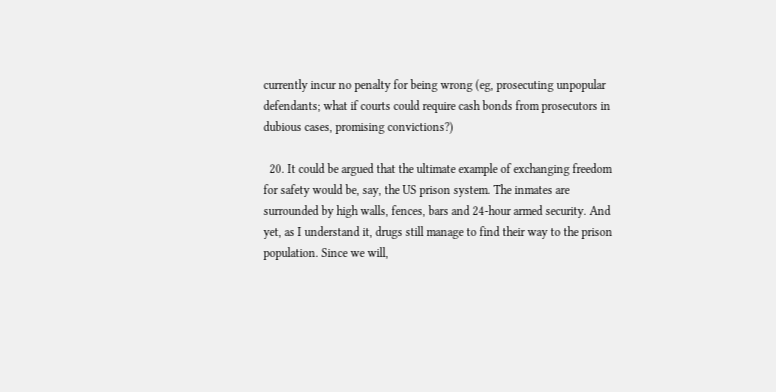currently incur no penalty for being wrong (eg, prosecuting unpopular defendants; what if courts could require cash bonds from prosecutors in dubious cases, promising convictions?)

  20. It could be argued that the ultimate example of exchanging freedom for safety would be, say, the US prison system. The inmates are surrounded by high walls, fences, bars and 24-hour armed security. And yet, as I understand it, drugs still manage to find their way to the prison population. Since we will,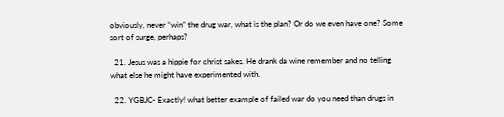obviously, never “win” the drug war, what is the plan? Or do we even have one? Some sort of surge, perhaps?

  21. Jesus was a hippie for christ sakes. He drank da wine remember and no telling what else he might have experimented with.

  22. YGBJC- Exactly! what better example of failed war do you need than drugs in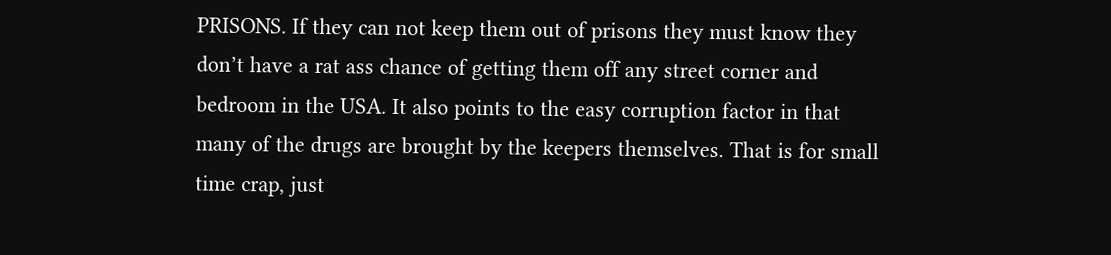PRISONS. If they can not keep them out of prisons they must know they don’t have a rat ass chance of getting them off any street corner and bedroom in the USA. It also points to the easy corruption factor in that many of the drugs are brought by the keepers themselves. That is for small time crap, just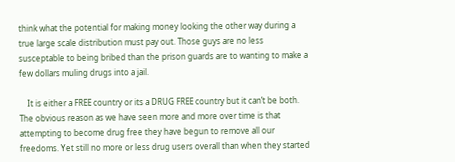think what the potential for making money looking the other way during a true large scale distribution must pay out. Those guys are no less susceptable to being bribed than the prison guards are to wanting to make a few dollars muling drugs into a jail.

    It is either a FREE country or its a DRUG FREE country but it can’t be both. The obvious reason as we have seen more and more over time is that attempting to become drug free they have begun to remove all our freedoms. Yet still no more or less drug users overall than when they started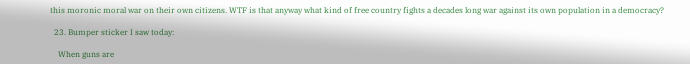this moronic moral war on their own citizens. WTF is that anyway what kind of free country fights a decades long war against its own population in a democracy?

  23. Bumper sticker I saw today:

    When guns are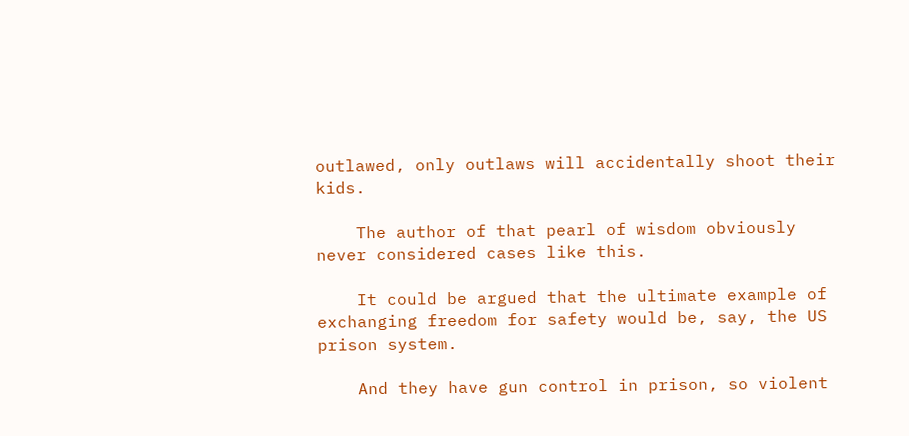outlawed, only outlaws will accidentally shoot their kids.

    The author of that pearl of wisdom obviously never considered cases like this.

    It could be argued that the ultimate example of exchanging freedom for safety would be, say, the US prison system.

    And they have gun control in prison, so violent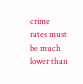crime rates must be much lower than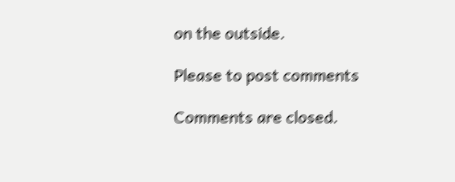on the outside.

Please to post comments

Comments are closed.